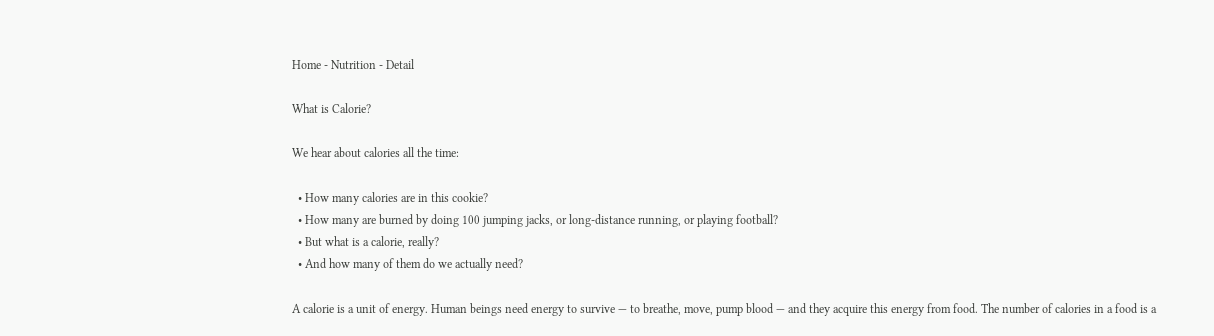Home - Nutrition - Detail

What is Calorie?

We hear about calories all the time:

  • How many calories are in this cookie?
  • How many are burned by doing 100 jumping jacks, or long-distance running, or playing football?
  • But what is a calorie, really?
  • And how many of them do we actually need?

A calorie is a unit of energy. Human beings need energy to survive — to breathe, move, pump blood — and they acquire this energy from food. The number of calories in a food is a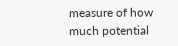measure of how much potential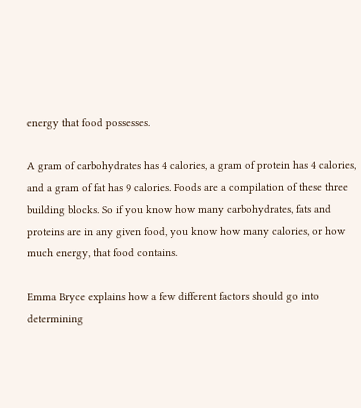energy that food possesses.

A gram of carbohydrates has 4 calories, a gram of protein has 4 calories, and a gram of fat has 9 calories. Foods are a compilation of these three building blocks. So if you know how many carbohydrates, fats and proteins are in any given food, you know how many calories, or how much energy, that food contains.

Emma Bryce explains how a few different factors should go into determining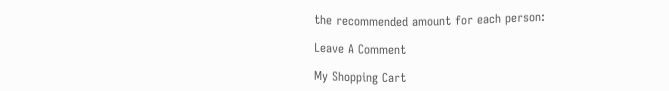the recommended amount for each person:

Leave A Comment

My Shopping Cart